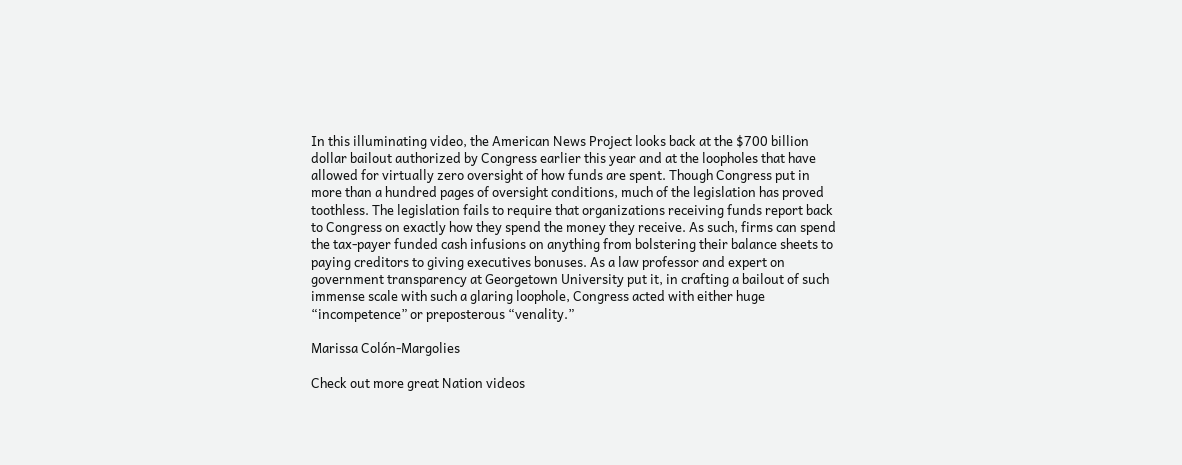In this illuminating video, the American News Project looks back at the $700 billion dollar bailout authorized by Congress earlier this year and at the loopholes that have allowed for virtually zero oversight of how funds are spent. Though Congress put in more than a hundred pages of oversight conditions, much of the legislation has proved toothless. The legislation fails to require that organizations receiving funds report back to Congress on exactly how they spend the money they receive. As such, firms can spend the tax-payer funded cash infusions on anything from bolstering their balance sheets to paying creditors to giving executives bonuses. As a law professor and expert on government transparency at Georgetown University put it, in crafting a bailout of such immense scale with such a glaring loophole, Congress acted with either huge “incompetence” or preposterous “venality.”

Marissa Colón-Margolies

Check out more great Nation videos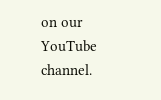on our YouTube channel.